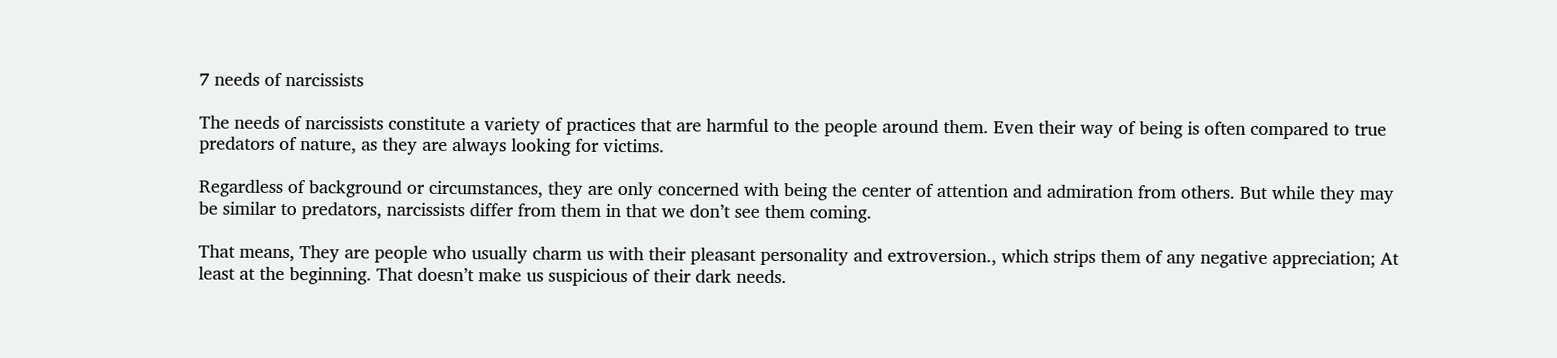7 needs of narcissists

The needs of narcissists constitute a variety of practices that are harmful to the people around them. Even their way of being is often compared to true predators of nature, as they are always looking for victims.

Regardless of background or circumstances, they are only concerned with being the center of attention and admiration from others. But while they may be similar to predators, narcissists differ from them in that we don’t see them coming.

That means, They are people who usually charm us with their pleasant personality and extroversion., which strips them of any negative appreciation; At least at the beginning. That doesn’t make us suspicious of their dark needs.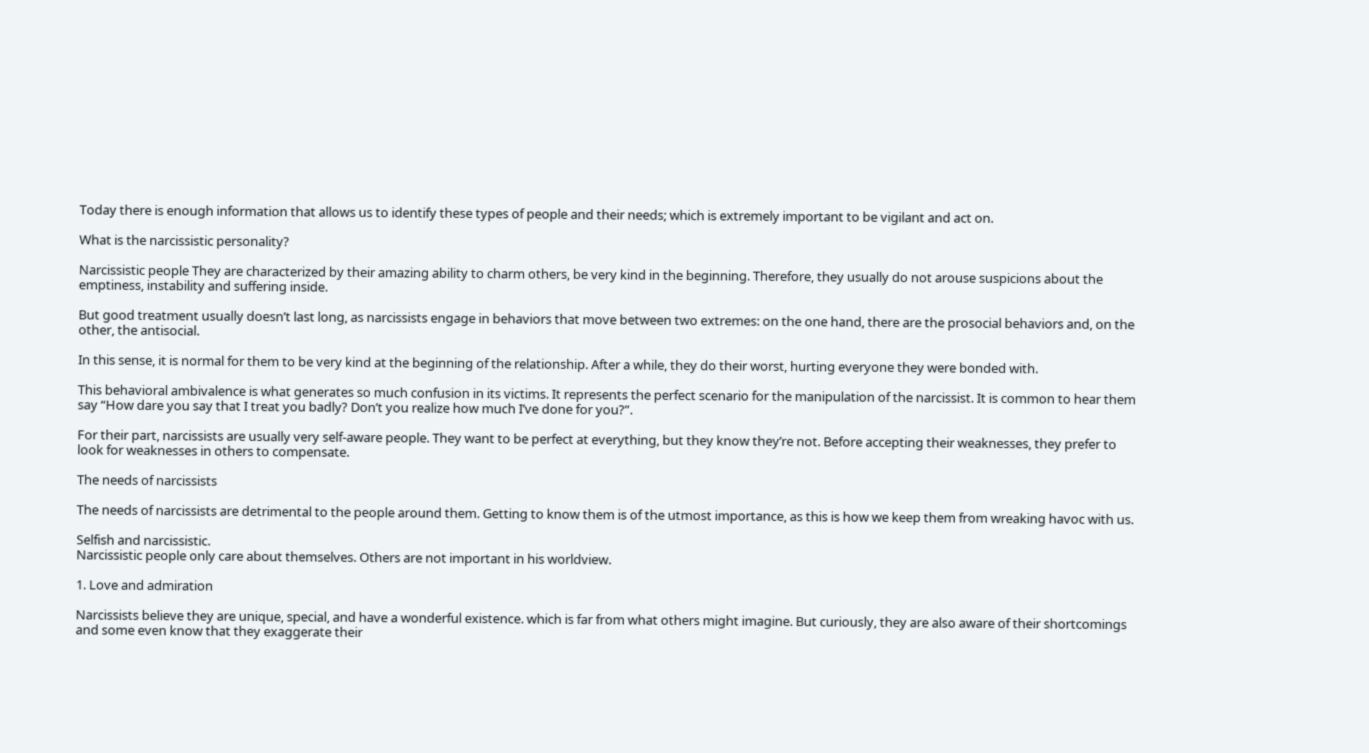Today there is enough information that allows us to identify these types of people and their needs; which is extremely important to be vigilant and act on.

What is the narcissistic personality?

Narcissistic people They are characterized by their amazing ability to charm others, be very kind in the beginning. Therefore, they usually do not arouse suspicions about the emptiness, instability and suffering inside.

But good treatment usually doesn’t last long, as narcissists engage in behaviors that move between two extremes: on the one hand, there are the prosocial behaviors and, on the other, the antisocial.

In this sense, it is normal for them to be very kind at the beginning of the relationship. After a while, they do their worst, hurting everyone they were bonded with.

This behavioral ambivalence is what generates so much confusion in its victims. It represents the perfect scenario for the manipulation of the narcissist. It is common to hear them say “How dare you say that I treat you badly? Don’t you realize how much I’ve done for you?”.

For their part, narcissists are usually very self-aware people. They want to be perfect at everything, but they know they’re not. Before accepting their weaknesses, they prefer to look for weaknesses in others to compensate.

The needs of narcissists

The needs of narcissists are detrimental to the people around them. Getting to know them is of the utmost importance, as this is how we keep them from wreaking havoc with us.

Selfish and narcissistic.
Narcissistic people only care about themselves. Others are not important in his worldview.

1. Love and admiration

Narcissists believe they are unique, special, and have a wonderful existence. which is far from what others might imagine. But curiously, they are also aware of their shortcomings and some even know that they exaggerate their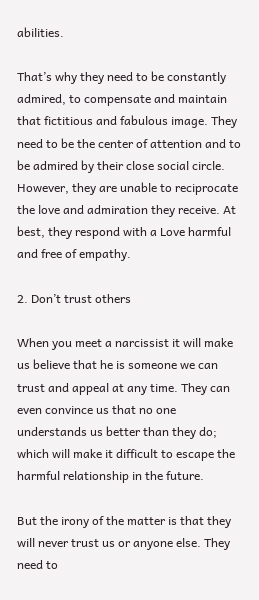abilities.

That’s why they need to be constantly admired, to compensate and maintain that fictitious and fabulous image. They need to be the center of attention and to be admired by their close social circle. However, they are unable to reciprocate the love and admiration they receive. At best, they respond with a Love harmful and free of empathy.

2. Don’t trust others

When you meet a narcissist it will make us believe that he is someone we can trust and appeal at any time. They can even convince us that no one understands us better than they do; which will make it difficult to escape the harmful relationship in the future.

But the irony of the matter is that they will never trust us or anyone else. They need to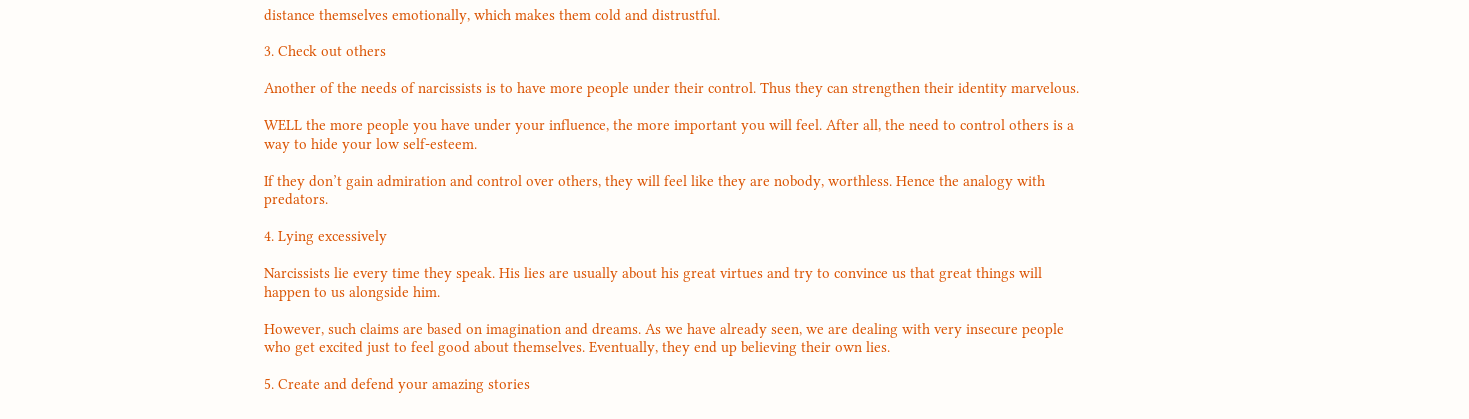distance themselves emotionally, which makes them cold and distrustful.

3. Check out others

Another of the needs of narcissists is to have more people under their control. Thus they can strengthen their identity marvelous.

WELL the more people you have under your influence, the more important you will feel. After all, the need to control others is a way to hide your low self-esteem.

If they don’t gain admiration and control over others, they will feel like they are nobody, worthless. Hence the analogy with predators.

4. Lying excessively

Narcissists lie every time they speak. His lies are usually about his great virtues and try to convince us that great things will happen to us alongside him.

However, such claims are based on imagination and dreams. As we have already seen, we are dealing with very insecure people who get excited just to feel good about themselves. Eventually, they end up believing their own lies.

5. Create and defend your amazing stories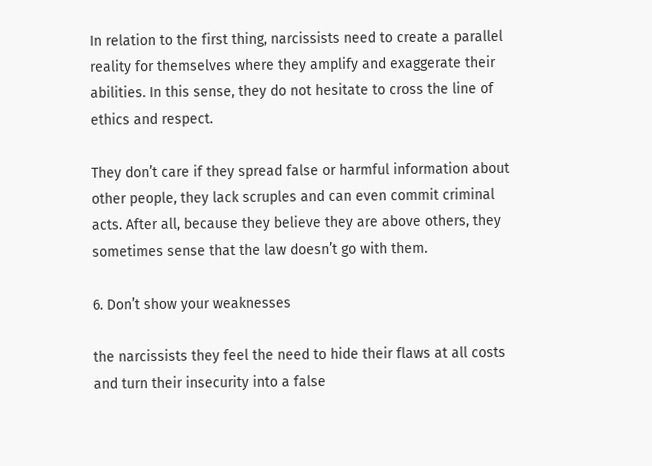In relation to the first thing, narcissists need to create a parallel reality for themselves where they amplify and exaggerate their abilities. In this sense, they do not hesitate to cross the line of ethics and respect.

They don’t care if they spread false or harmful information about other people, they lack scruples and can even commit criminal acts. After all, because they believe they are above others, they sometimes sense that the law doesn’t go with them.

6. Don’t show your weaknesses

the narcissists they feel the need to hide their flaws at all costs and turn their insecurity into a false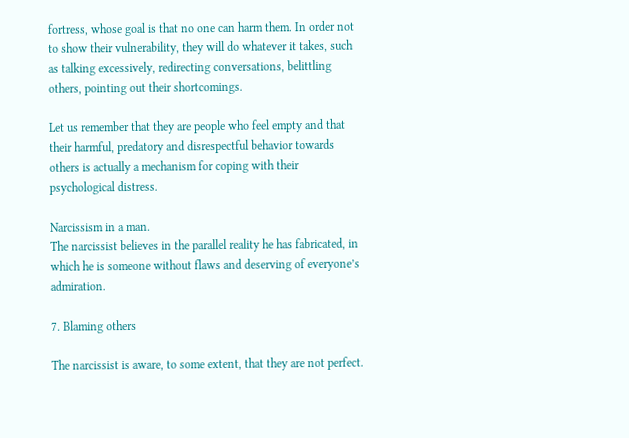fortress, whose goal is that no one can harm them. In order not to show their vulnerability, they will do whatever it takes, such as talking excessively, redirecting conversations, belittling others, pointing out their shortcomings.

Let us remember that they are people who feel empty and that their harmful, predatory and disrespectful behavior towards others is actually a mechanism for coping with their psychological distress.

Narcissism in a man.
The narcissist believes in the parallel reality he has fabricated, in which he is someone without flaws and deserving of everyone’s admiration.

7. Blaming others

The narcissist is aware, to some extent, that they are not perfect.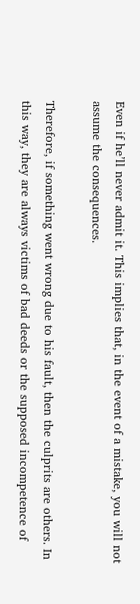Even if he’ll never admit it. This implies that, in the event of a mistake, you will not assume the consequences.

Therefore, if something went wrong due to his fault, then the culprits are others. In this way, they are always victims of bad deeds or the supposed incompetence of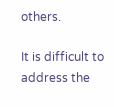others.

It is difficult to address the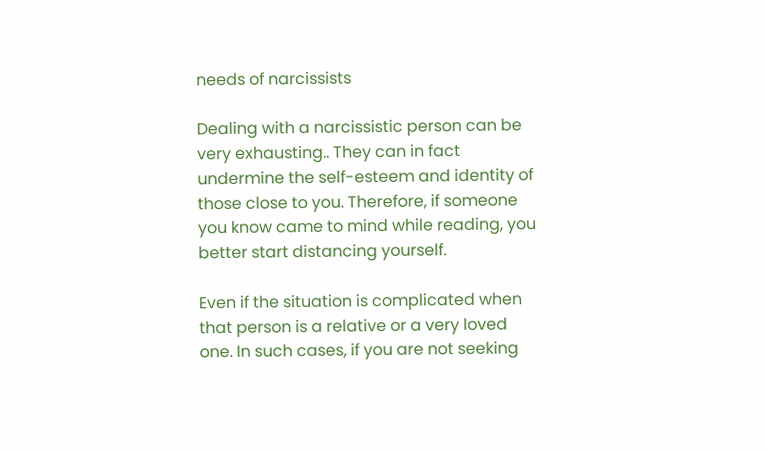needs of narcissists

Dealing with a narcissistic person can be very exhausting.. They can in fact undermine the self-esteem and identity of those close to you. Therefore, if someone you know came to mind while reading, you better start distancing yourself.

Even if the situation is complicated when that person is a relative or a very loved one. In such cases, if you are not seeking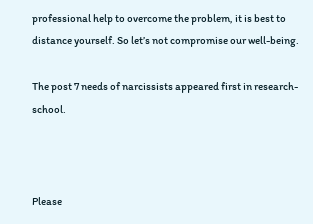professional help to overcome the problem, it is best to distance yourself. So let’s not compromise our well-being.

The post 7 needs of narcissists appeared first in research-school.



Please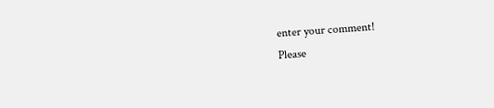enter your comment!
Please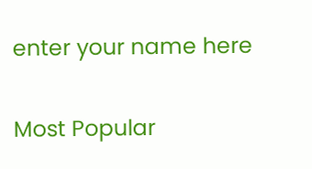enter your name here

Most Popular